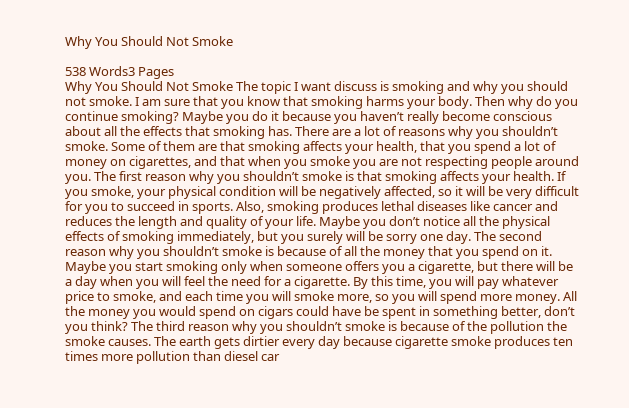Why You Should Not Smoke

538 Words3 Pages
Why You Should Not Smoke The topic I want discuss is smoking and why you should not smoke. I am sure that you know that smoking harms your body. Then why do you continue smoking? Maybe you do it because you haven’t really become conscious about all the effects that smoking has. There are a lot of reasons why you shouldn’t smoke. Some of them are that smoking affects your health, that you spend a lot of money on cigarettes, and that when you smoke you are not respecting people around you. The first reason why you shouldn’t smoke is that smoking affects your health. If you smoke, your physical condition will be negatively affected, so it will be very difficult for you to succeed in sports. Also, smoking produces lethal diseases like cancer and reduces the length and quality of your life. Maybe you don’t notice all the physical effects of smoking immediately, but you surely will be sorry one day. The second reason why you shouldn’t smoke is because of all the money that you spend on it. Maybe you start smoking only when someone offers you a cigarette, but there will be a day when you will feel the need for a cigarette. By this time, you will pay whatever price to smoke, and each time you will smoke more, so you will spend more money. All the money you would spend on cigars could have be spent in something better, don’t you think? The third reason why you shouldn’t smoke is because of the pollution the smoke causes. The earth gets dirtier every day because cigarette smoke produces ten times more pollution than diesel car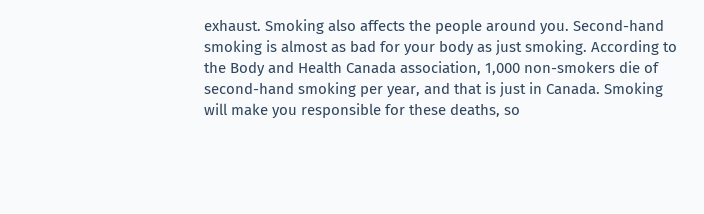exhaust. Smoking also affects the people around you. Second-hand smoking is almost as bad for your body as just smoking. According to the Body and Health Canada association, 1,000 non-smokers die of second-hand smoking per year, and that is just in Canada. Smoking will make you responsible for these deaths, so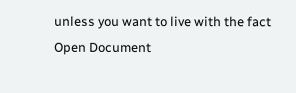unless you want to live with the fact
Open Document